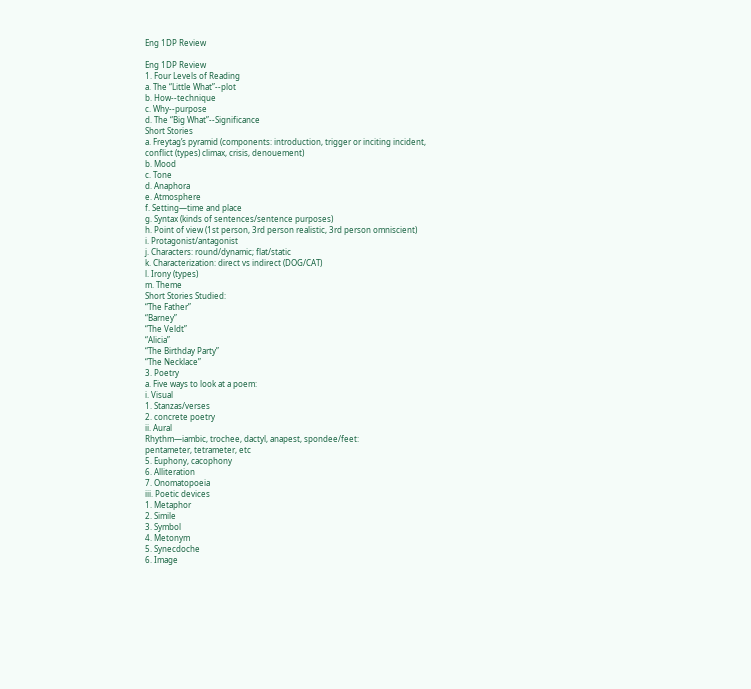Eng 1DP Review

Eng 1DP Review
1. Four Levels of Reading
a. The “Little What”--plot
b. How--technique
c. Why--purpose
d. The “Big What”--Significance
Short Stories
a. Freytag’s pyramid (components: introduction, trigger or inciting incident,
conflict (types) climax, crisis, denouement)
b. Mood
c. Tone
d. Anaphora
e. Atmosphere
f. Setting—time and place
g. Syntax (kinds of sentences/sentence purposes)
h. Point of view (1st person, 3rd person realistic, 3rd person omniscient)
i. Protagonist/antagonist
j. Characters: round/dynamic; flat/static
k. Characterization: direct vs indirect (DOG/CAT)
l. Irony (types)
m. Theme
Short Stories Studied:
“The Father”
“Barney”
“The Veldt”
“Alicia”
“The Birthday Party”
“The Necklace”
3. Poetry
a. Five ways to look at a poem:
i. Visual
1. Stanzas/verses
2. concrete poetry
ii. Aural
Rhythm—iambic, trochee, dactyl, anapest, spondee/feet:
pentameter, tetrameter, etc
5. Euphony, cacophony
6. Alliteration
7. Onomatopoeia
iii. Poetic devices
1. Metaphor
2. Simile
3. Symbol
4. Metonym
5. Synecdoche
6. Image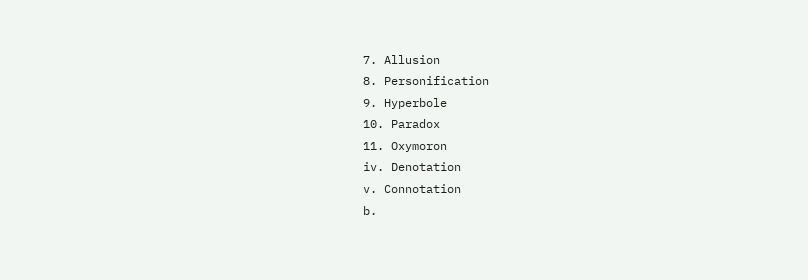7. Allusion
8. Personification
9. Hyperbole
10. Paradox
11. Oxymoron
iv. Denotation
v. Connotation
b.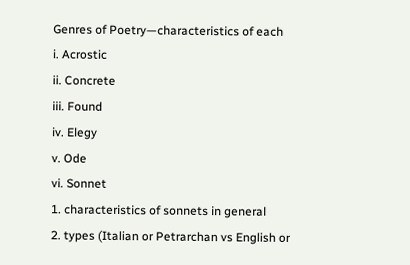Genres of Poetry—characteristics of each
i. Acrostic
ii. Concrete
iii. Found
iv. Elegy
v. Ode
vi. Sonnet
1. characteristics of sonnets in general
2. types (Italian or Petrarchan vs English or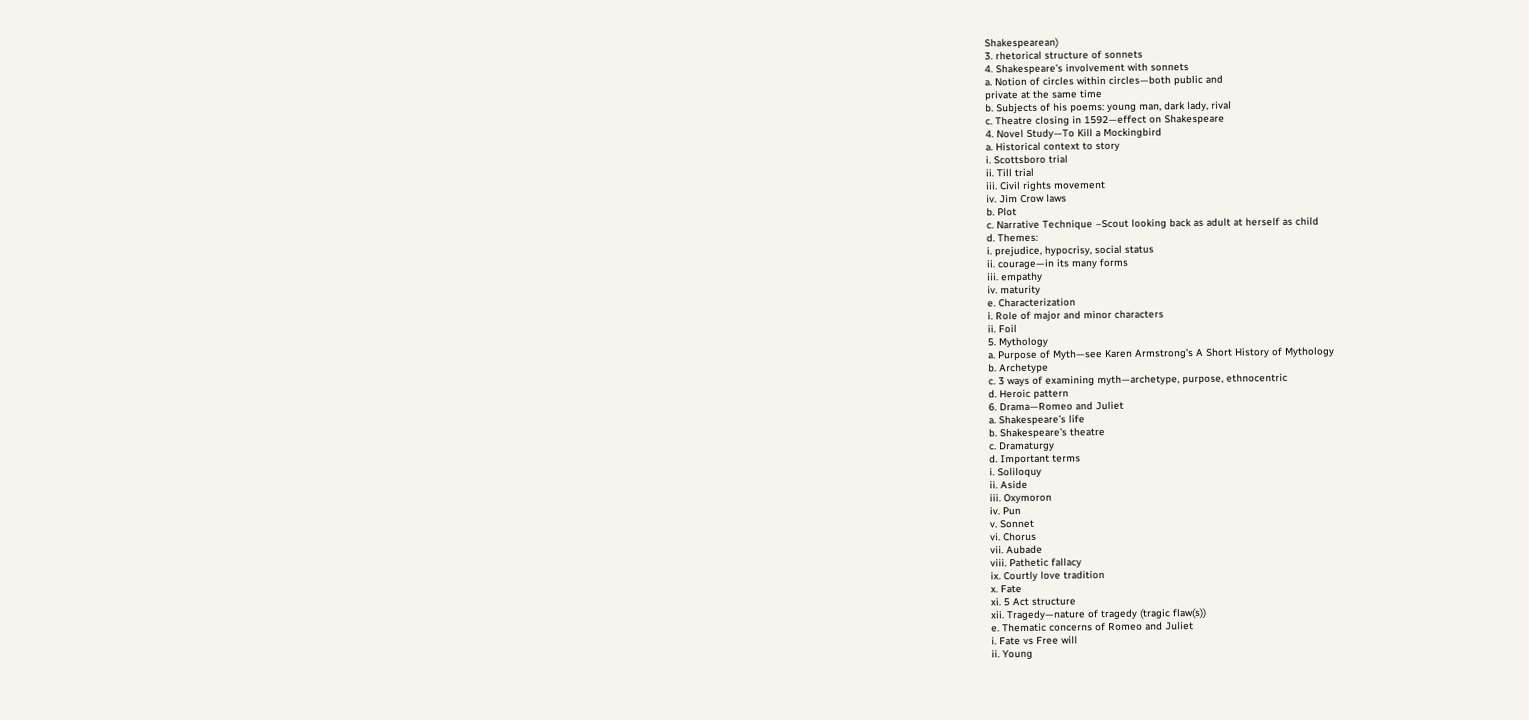Shakespearean)
3. rhetorical structure of sonnets
4. Shakespeare’s involvement with sonnets
a. Notion of circles within circles—both public and
private at the same time
b. Subjects of his poems: young man, dark lady, rival
c. Theatre closing in 1592—effect on Shakespeare
4. Novel Study—To Kill a Mockingbird
a. Historical context to story
i. Scottsboro trial
ii. Till trial
iii. Civil rights movement
iv. Jim Crow laws
b. Plot
c. Narrative Technique –Scout looking back as adult at herself as child
d. Themes:
i. prejudice, hypocrisy, social status
ii. courage—in its many forms
iii. empathy
iv. maturity
e. Characterization
i. Role of major and minor characters
ii. Foil
5. Mythology
a. Purpose of Myth—see Karen Armstrong’s A Short History of Mythology
b. Archetype
c. 3 ways of examining myth—archetype, purpose, ethnocentric
d. Heroic pattern
6. Drama—Romeo and Juliet
a. Shakespeare’s life
b. Shakespeare’s theatre
c. Dramaturgy
d. Important terms
i. Soliloquy
ii. Aside
iii. Oxymoron
iv. Pun
v. Sonnet
vi. Chorus
vii. Aubade
viii. Pathetic fallacy
ix. Courtly love tradition
x. Fate
xi. 5 Act structure
xii. Tragedy—nature of tragedy (tragic flaw(s))
e. Thematic concerns of Romeo and Juliet
i. Fate vs Free will
ii. Young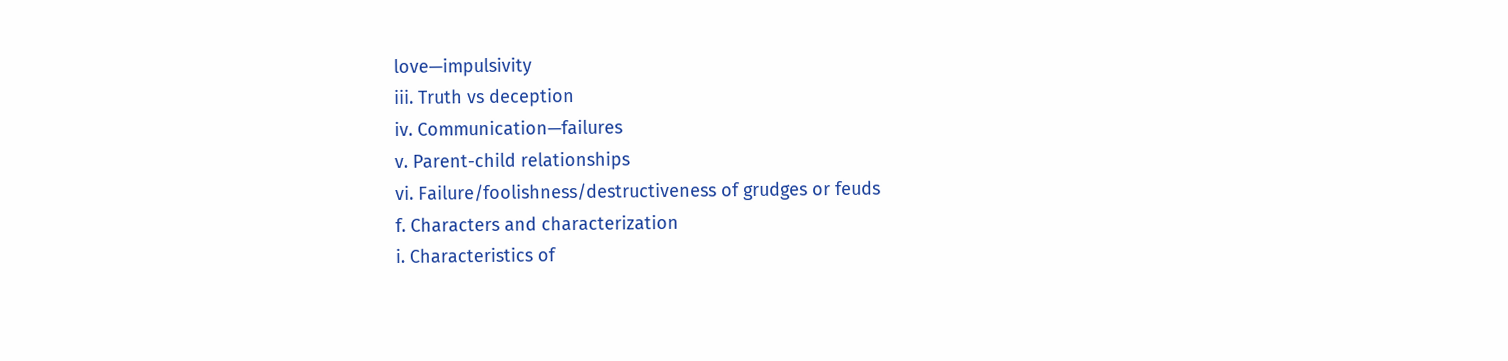love—impulsivity
iii. Truth vs deception
iv. Communication—failures
v. Parent-child relationships
vi. Failure/foolishness/destructiveness of grudges or feuds
f. Characters and characterization
i. Characteristics of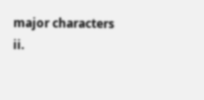major characters
ii.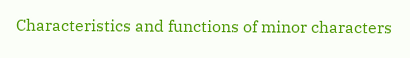Characteristics and functions of minor characters